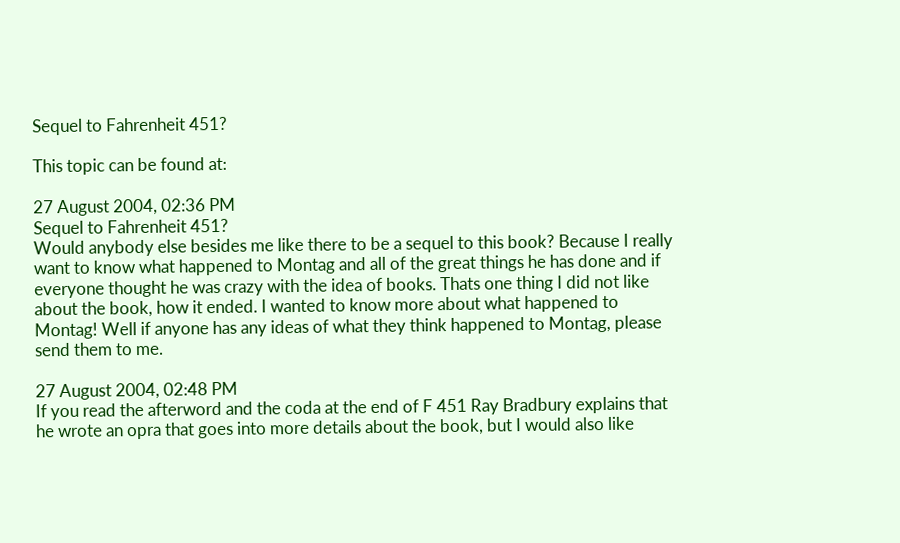Sequel to Fahrenheit 451?

This topic can be found at:

27 August 2004, 02:36 PM
Sequel to Fahrenheit 451?
Would anybody else besides me like there to be a sequel to this book? Because I really want to know what happened to Montag and all of the great things he has done and if everyone thought he was crazy with the idea of books. Thats one thing I did not like about the book, how it ended. I wanted to know more about what happened to Montag! Well if anyone has any ideas of what they think happened to Montag, please send them to me.

27 August 2004, 02:48 PM
If you read the afterword and the coda at the end of F 451 Ray Bradbury explains that he wrote an opra that goes into more details about the book, but I would also like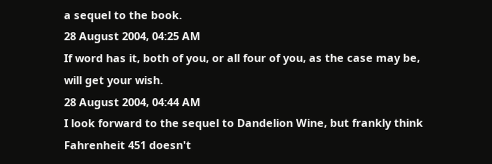a sequel to the book.
28 August 2004, 04:25 AM
If word has it, both of you, or all four of you, as the case may be, will get your wish.
28 August 2004, 04:44 AM
I look forward to the sequel to Dandelion Wine, but frankly think Fahrenheit 451 doesn't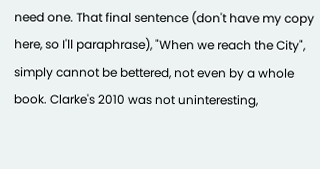need one. That final sentence (don't have my copy here, so I'll paraphrase), "When we reach the City", simply cannot be bettered, not even by a whole book. Clarke's 2010 was not uninteresting,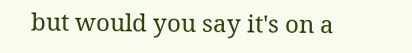but would you say it's on a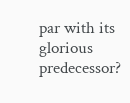par with its glorious predecessor?